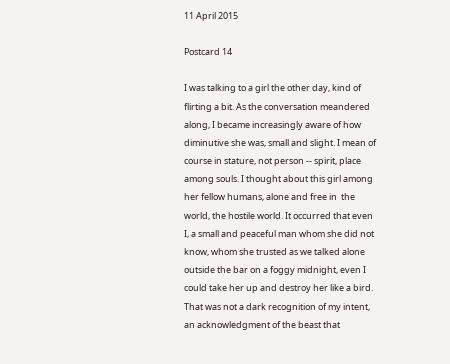11 April 2015

Postcard 14

I was talking to a girl the other day, kind of flirting a bit. As the conversation meandered along, I became increasingly aware of how diminutive she was, small and slight. I mean of course in stature, not person -- spirit, place among souls. I thought about this girl among her fellow humans, alone and free in  the world, the hostile world. It occurred that even I, a small and peaceful man whom she did not know, whom she trusted as we talked alone outside the bar on a foggy midnight, even I could take her up and destroy her like a bird. That was not a dark recognition of my intent, an acknowledgment of the beast that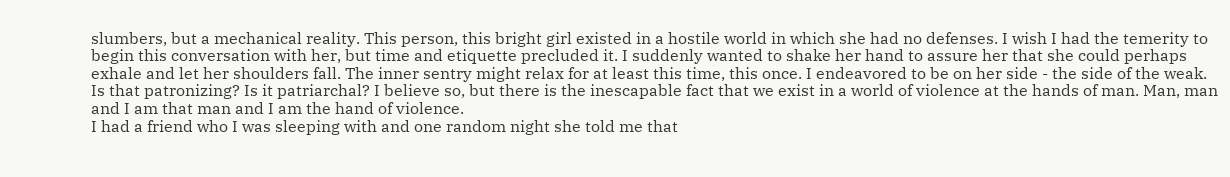slumbers, but a mechanical reality. This person, this bright girl existed in a hostile world in which she had no defenses. I wish I had the temerity to begin this conversation with her, but time and etiquette precluded it. I suddenly wanted to shake her hand to assure her that she could perhaps exhale and let her shoulders fall. The inner sentry might relax for at least this time, this once. I endeavored to be on her side - the side of the weak. Is that patronizing? Is it patriarchal? I believe so, but there is the inescapable fact that we exist in a world of violence at the hands of man. Man, man and I am that man and I am the hand of violence.
I had a friend who I was sleeping with and one random night she told me that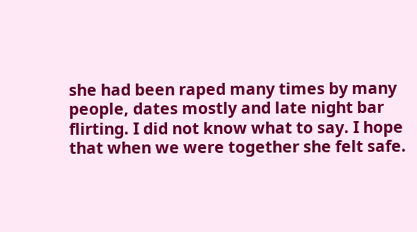she had been raped many times by many people, dates mostly and late night bar flirting. I did not know what to say. I hope that when we were together she felt safe.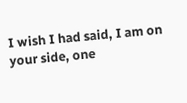I wish I had said, I am on your side, one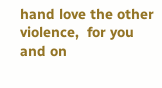hand love the other violence,  for you and on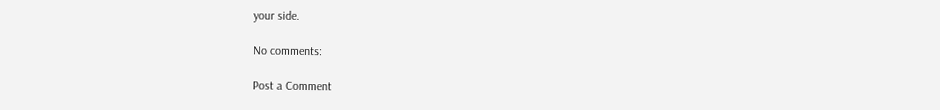your side.

No comments:

Post a Comment